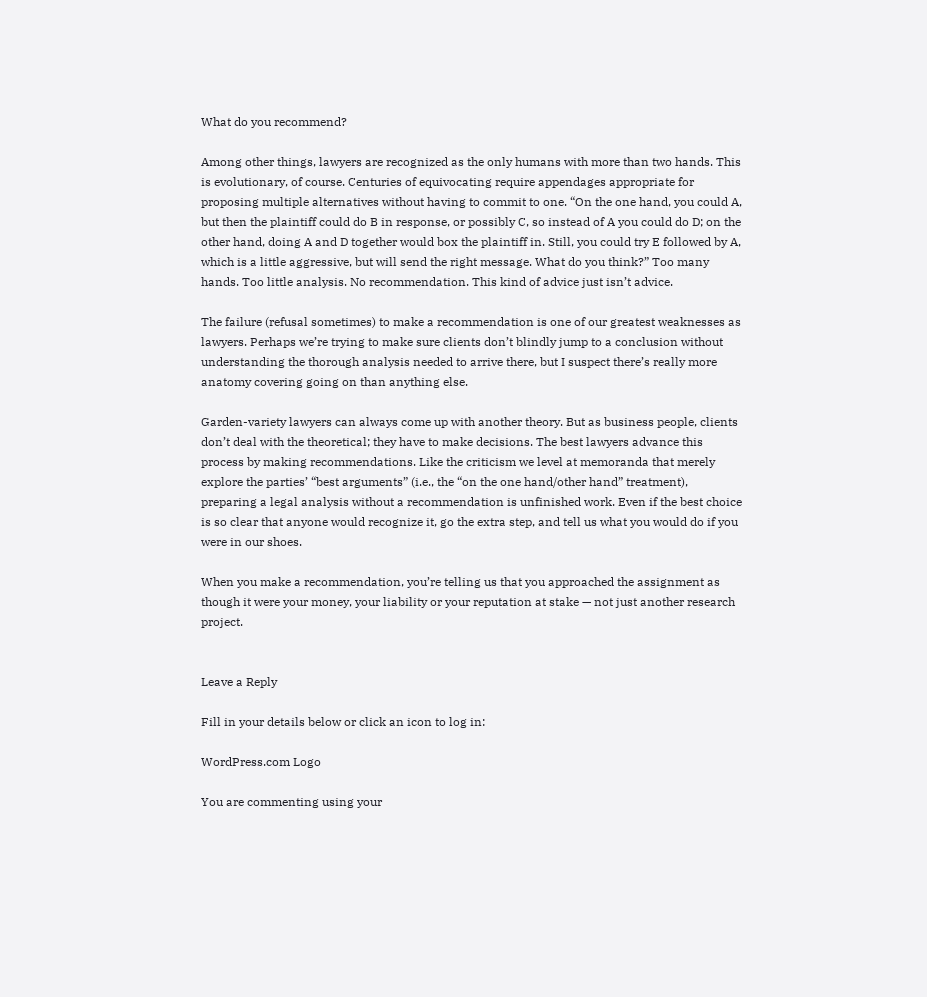What do you recommend?

Among other things, lawyers are recognized as the only humans with more than two hands. This is evolutionary, of course. Centuries of equivocating require appendages appropriate for proposing multiple alternatives without having to commit to one. “On the one hand, you could A, but then the plaintiff could do B in response, or possibly C, so instead of A you could do D; on the other hand, doing A and D together would box the plaintiff in. Still, you could try E followed by A, which is a little aggressive, but will send the right message. What do you think?” Too many hands. Too little analysis. No recommendation. This kind of advice just isn’t advice.

The failure (refusal sometimes) to make a recommendation is one of our greatest weaknesses as lawyers. Perhaps we’re trying to make sure clients don’t blindly jump to a conclusion without understanding the thorough analysis needed to arrive there, but I suspect there’s really more anatomy covering going on than anything else.

Garden-variety lawyers can always come up with another theory. But as business people, clients don’t deal with the theoretical; they have to make decisions. The best lawyers advance this process by making recommendations. Like the criticism we level at memoranda that merely explore the parties’ “best arguments” (i.e., the “on the one hand/other hand” treatment), preparing a legal analysis without a recommendation is unfinished work. Even if the best choice is so clear that anyone would recognize it, go the extra step, and tell us what you would do if you were in our shoes.

When you make a recommendation, you’re telling us that you approached the assignment as though it were your money, your liability or your reputation at stake — not just another research project.


Leave a Reply

Fill in your details below or click an icon to log in:

WordPress.com Logo

You are commenting using your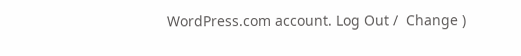WordPress.com account. Log Out /  Change )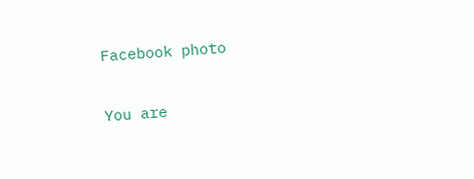Facebook photo

You are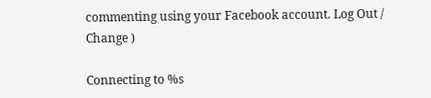commenting using your Facebook account. Log Out /  Change )

Connecting to %s